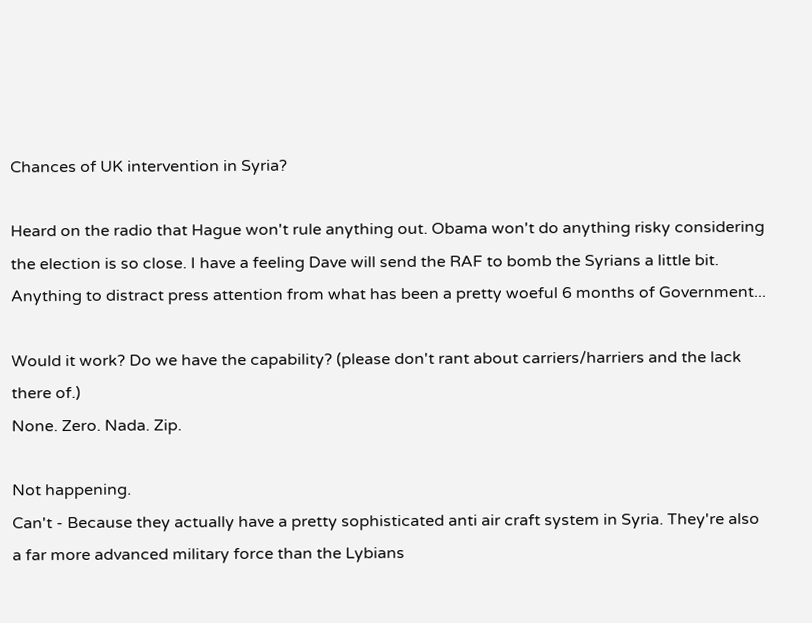Chances of UK intervention in Syria?

Heard on the radio that Hague won't rule anything out. Obama won't do anything risky considering the election is so close. I have a feeling Dave will send the RAF to bomb the Syrians a little bit. Anything to distract press attention from what has been a pretty woeful 6 months of Government...

Would it work? Do we have the capability? (please don't rant about carriers/harriers and the lack there of.)
None. Zero. Nada. Zip.

Not happening.
Can't - Because they actually have a pretty sophisticated anti air craft system in Syria. They're also a far more advanced military force than the Lybians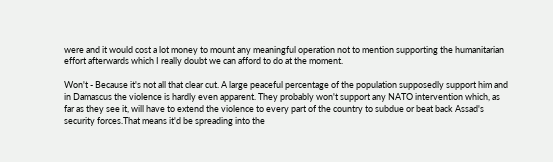were and it would cost a lot money to mount any meaningful operation not to mention supporting the humanitarian effort afterwards which I really doubt we can afford to do at the moment.

Won't - Because it's not all that clear cut. A large peaceful percentage of the population supposedly support him and in Damascus the violence is hardly even apparent. They probably won't support any NATO intervention which, as far as they see it, will have to extend the violence to every part of the country to subdue or beat back Assad's security forces.That means it'd be spreading into the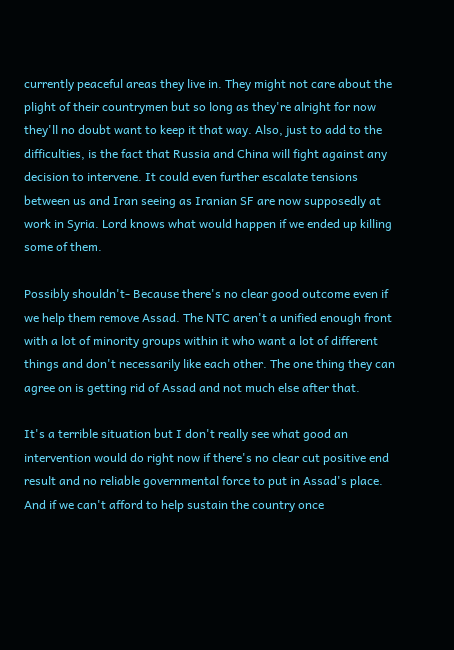currently peaceful areas they live in. They might not care about the plight of their countrymen but so long as they're alright for now they'll no doubt want to keep it that way. Also, just to add to the difficulties, is the fact that Russia and China will fight against any decision to intervene. It could even further escalate tensions between us and Iran seeing as Iranian SF are now supposedly at work in Syria. Lord knows what would happen if we ended up killing some of them.

Possibly shouldn't- Because there's no clear good outcome even if we help them remove Assad. The NTC aren't a unified enough front with a lot of minority groups within it who want a lot of different things and don't necessarily like each other. The one thing they can agree on is getting rid of Assad and not much else after that.

It's a terrible situation but I don't really see what good an intervention would do right now if there's no clear cut positive end result and no reliable governmental force to put in Assad's place. And if we can't afford to help sustain the country once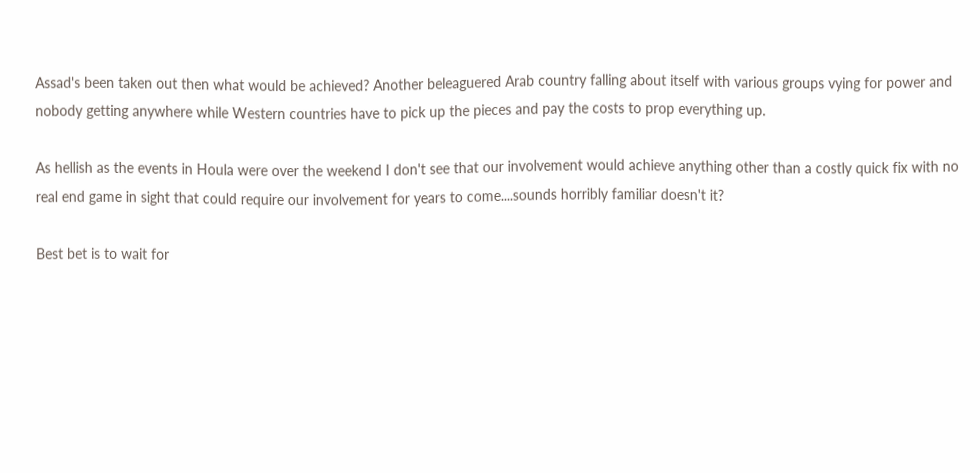Assad's been taken out then what would be achieved? Another beleaguered Arab country falling about itself with various groups vying for power and nobody getting anywhere while Western countries have to pick up the pieces and pay the costs to prop everything up.

As hellish as the events in Houla were over the weekend I don't see that our involvement would achieve anything other than a costly quick fix with no real end game in sight that could require our involvement for years to come....sounds horribly familiar doesn't it?

Best bet is to wait for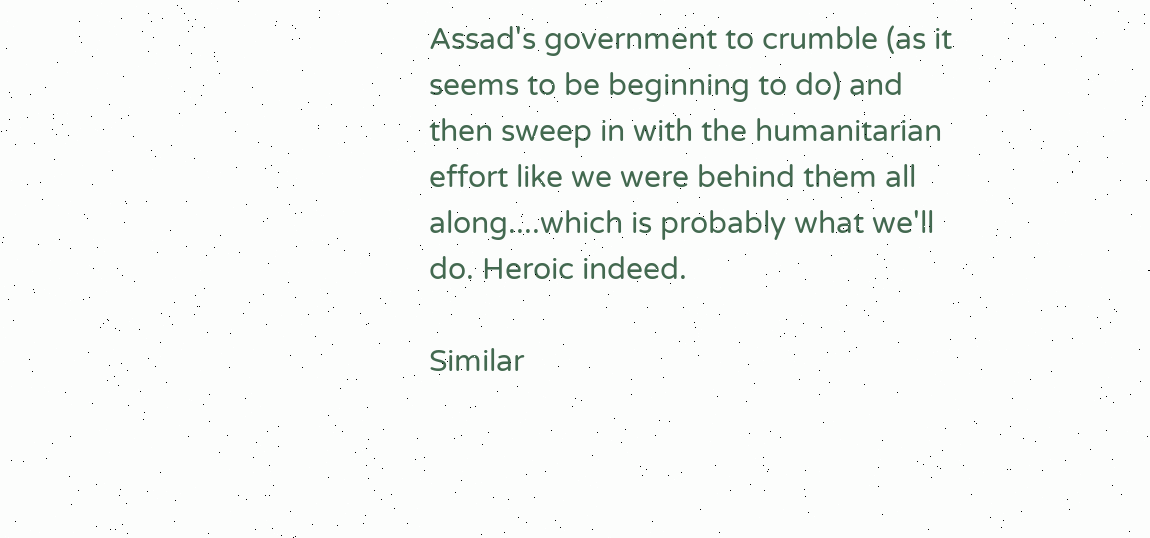Assad's government to crumble (as it seems to be beginning to do) and then sweep in with the humanitarian effort like we were behind them all along....which is probably what we'll do. Heroic indeed.

Similar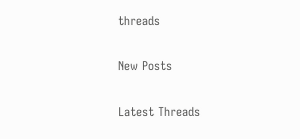threads

New Posts

Latest Threads